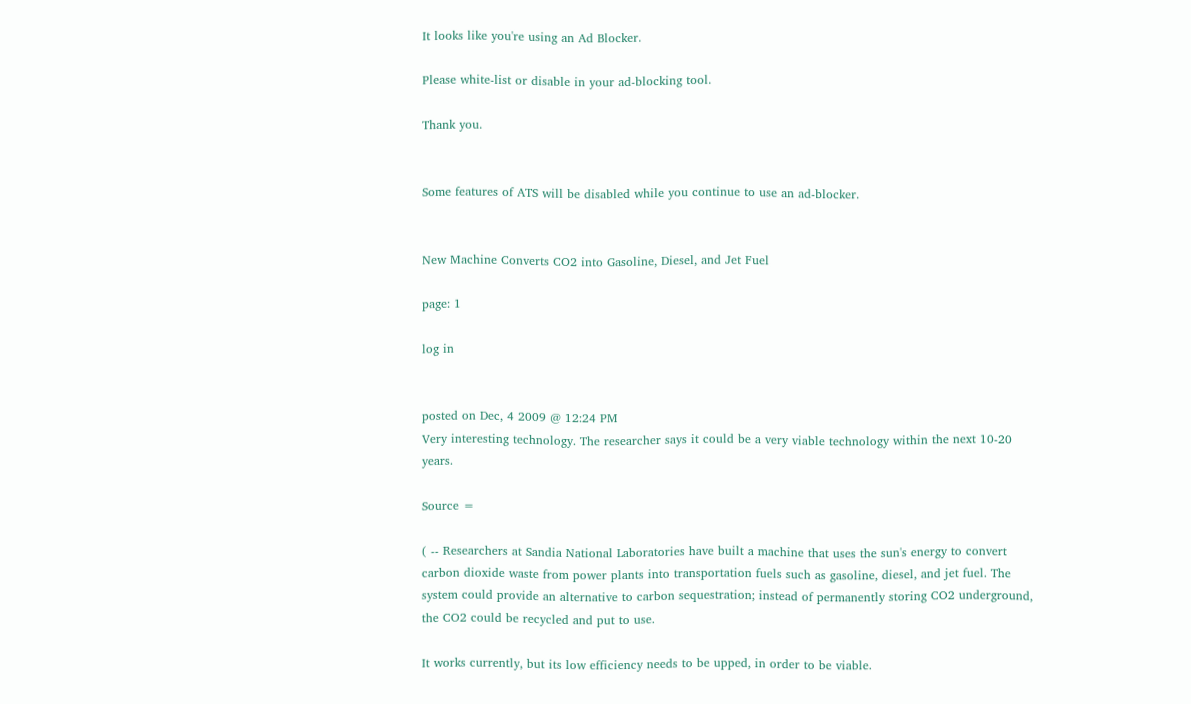It looks like you're using an Ad Blocker.

Please white-list or disable in your ad-blocking tool.

Thank you.


Some features of ATS will be disabled while you continue to use an ad-blocker.


New Machine Converts CO2 into Gasoline, Diesel, and Jet Fuel

page: 1

log in


posted on Dec, 4 2009 @ 12:24 PM
Very interesting technology. The researcher says it could be a very viable technology within the next 10-20 years.

Source =

( -- Researchers at Sandia National Laboratories have built a machine that uses the sun's energy to convert carbon dioxide waste from power plants into transportation fuels such as gasoline, diesel, and jet fuel. The system could provide an alternative to carbon sequestration; instead of permanently storing CO2 underground, the CO2 could be recycled and put to use.

It works currently, but its low efficiency needs to be upped, in order to be viable.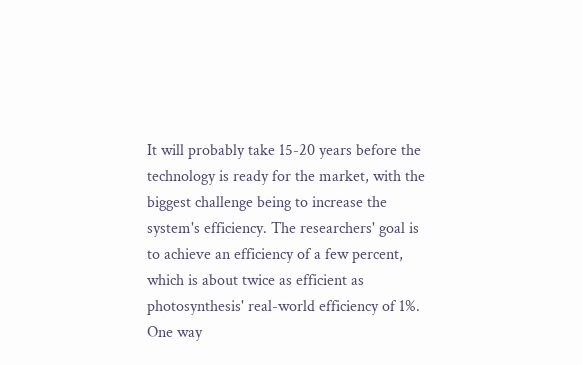It will probably take 15-20 years before the technology is ready for the market, with the biggest challenge being to increase the system's efficiency. The researchers' goal is to achieve an efficiency of a few percent, which is about twice as efficient as photosynthesis' real-world efficiency of 1%. One way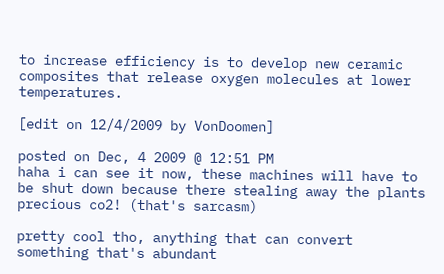to increase efficiency is to develop new ceramic composites that release oxygen molecules at lower temperatures.

[edit on 12/4/2009 by VonDoomen]

posted on Dec, 4 2009 @ 12:51 PM
haha i can see it now, these machines will have to be shut down because there stealing away the plants precious co2! (that's sarcasm)

pretty cool tho, anything that can convert something that's abundant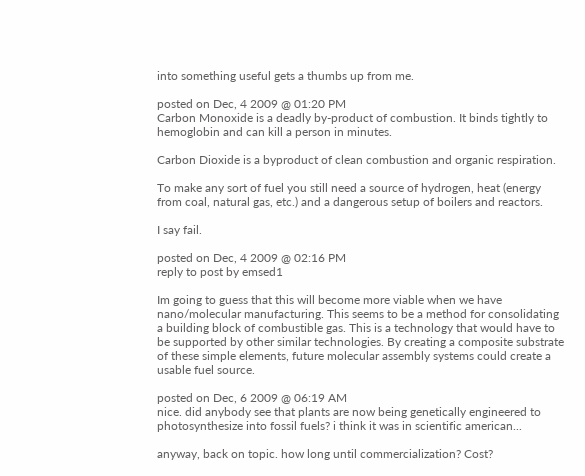into something useful gets a thumbs up from me.

posted on Dec, 4 2009 @ 01:20 PM
Carbon Monoxide is a deadly by-product of combustion. It binds tightly to hemoglobin and can kill a person in minutes.

Carbon Dioxide is a byproduct of clean combustion and organic respiration.

To make any sort of fuel you still need a source of hydrogen, heat (energy from coal, natural gas, etc.) and a dangerous setup of boilers and reactors.

I say fail.

posted on Dec, 4 2009 @ 02:16 PM
reply to post by emsed1

Im going to guess that this will become more viable when we have nano/molecular manufacturing. This seems to be a method for consolidating a building block of combustible gas. This is a technology that would have to be supported by other similar technologies. By creating a composite substrate of these simple elements, future molecular assembly systems could create a usable fuel source.

posted on Dec, 6 2009 @ 06:19 AM
nice. did anybody see that plants are now being genetically engineered to photosynthesize into fossil fuels? i think it was in scientific american...

anyway, back on topic. how long until commercialization? Cost?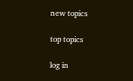new topics

top topics

log in